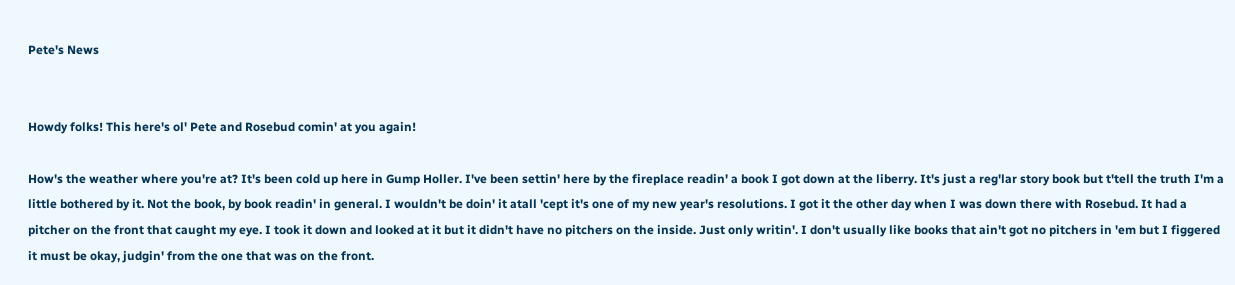Pete's News


Howdy folks! This here's ol' Pete and Rosebud comin' at you again!

How's the weather where you're at? It's been cold up here in Gump Holler. I've been settin' here by the fireplace readin' a book I got down at the liberry. It's just a reg'lar story book but t'tell the truth I'm a little bothered by it. Not the book, by book readin' in general. I wouldn't be doin' it atall 'cept it's one of my new year's resolutions. I got it the other day when I was down there with Rosebud. It had a pitcher on the front that caught my eye. I took it down and looked at it but it didn't have no pitchers on the inside. Just only writin'. I don't usually like books that ain't got no pitchers in 'em but I figgered it must be okay, judgin' from the one that was on the front.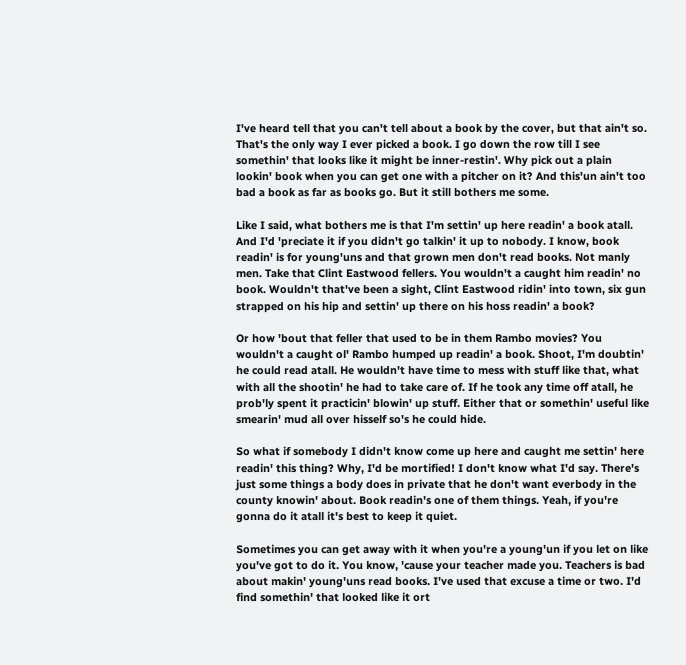I've heard tell that you can't tell about a book by the cover, but that ain't so. That's the only way I ever picked a book. I go down the row till I see somethin' that looks like it might be inner-restin'. Why pick out a plain lookin' book when you can get one with a pitcher on it? And this'un ain't too bad a book as far as books go. But it still bothers me some.

Like I said, what bothers me is that I'm settin' up here readin' a book atall. And I'd 'preciate it if you didn't go talkin' it up to nobody. I know, book readin' is for young'uns and that grown men don't read books. Not manly men. Take that Clint Eastwood fellers. You wouldn't a caught him readin' no book. Wouldn't that've been a sight, Clint Eastwood ridin' into town, six gun strapped on his hip and settin' up there on his hoss readin' a book?

Or how 'bout that feller that used to be in them Rambo movies? You wouldn't a caught ol' Rambo humped up readin' a book. Shoot, I'm doubtin' he could read atall. He wouldn't have time to mess with stuff like that, what with all the shootin' he had to take care of. If he took any time off atall, he prob'ly spent it practicin' blowin' up stuff. Either that or somethin' useful like smearin' mud all over hisself so's he could hide.

So what if somebody I didn't know come up here and caught me settin' here readin' this thing? Why, I'd be mortified! I don't know what I'd say. There's just some things a body does in private that he don't want everbody in the county knowin' about. Book readin's one of them things. Yeah, if you're gonna do it atall it's best to keep it quiet.

Sometimes you can get away with it when you're a young'un if you let on like you've got to do it. You know, 'cause your teacher made you. Teachers is bad about makin' young'uns read books. I've used that excuse a time or two. I'd find somethin' that looked like it ort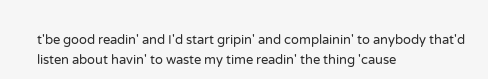t'be good readin' and I'd start gripin' and complainin' to anybody that'd listen about havin' to waste my time readin' the thing 'cause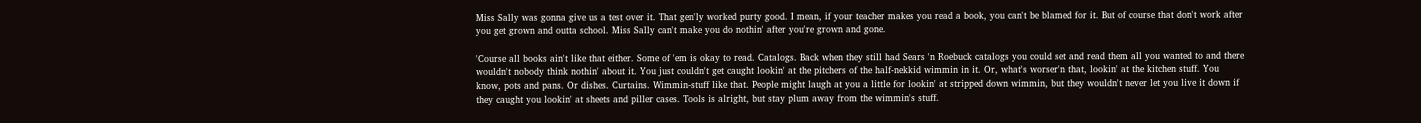Miss Sally was gonna give us a test over it. That gen'ly worked purty good. I mean, if your teacher makes you read a book, you can't be blamed for it. But of course that don't work after you get grown and outta school. Miss Sally can't make you do nothin' after you're grown and gone.

'Course all books ain't like that either. Some of 'em is okay to read. Catalogs. Back when they still had Sears 'n Roebuck catalogs you could set and read them all you wanted to and there wouldn't nobody think nothin' about it. You just couldn't get caught lookin' at the pitchers of the half-nekkid wimmin in it. Or, what's worser'n that, lookin' at the kitchen stuff. You know, pots and pans. Or dishes. Curtains. Wimmin-stuff like that. People might laugh at you a little for lookin' at stripped down wimmin, but they wouldn't never let you live it down if they caught you lookin' at sheets and piller cases. Tools is alright, but stay plum away from the wimmin's stuff.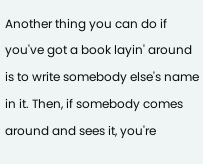Another thing you can do if you've got a book layin' around is to write somebody else's name in it. Then, if somebody comes around and sees it, you're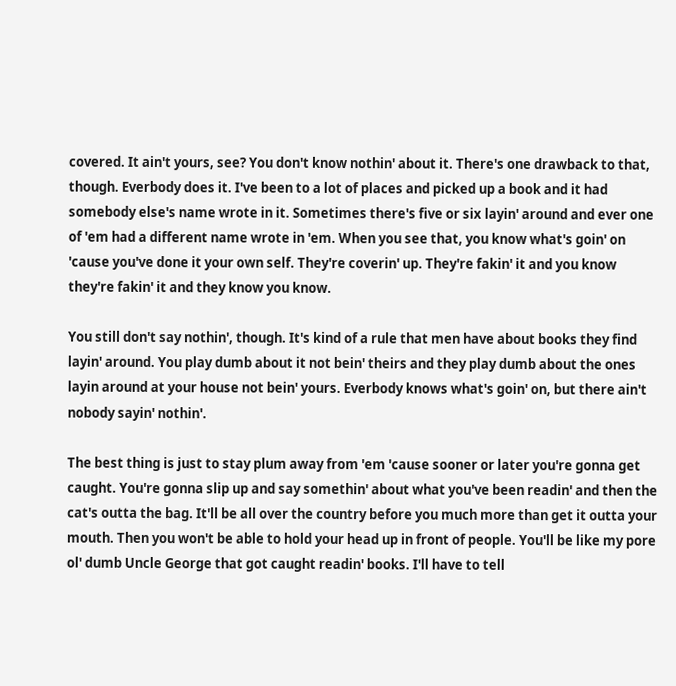covered. It ain't yours, see? You don't know nothin' about it. There's one drawback to that, though. Everbody does it. I've been to a lot of places and picked up a book and it had somebody else's name wrote in it. Sometimes there's five or six layin' around and ever one of 'em had a different name wrote in 'em. When you see that, you know what's goin' on 'cause you've done it your own self. They're coverin' up. They're fakin' it and you know they're fakin' it and they know you know.

You still don't say nothin', though. It's kind of a rule that men have about books they find layin' around. You play dumb about it not bein' theirs and they play dumb about the ones layin around at your house not bein' yours. Everbody knows what's goin' on, but there ain't nobody sayin' nothin'.

The best thing is just to stay plum away from 'em 'cause sooner or later you're gonna get caught. You're gonna slip up and say somethin' about what you've been readin' and then the cat's outta the bag. It'll be all over the country before you much more than get it outta your mouth. Then you won't be able to hold your head up in front of people. You'll be like my pore ol' dumb Uncle George that got caught readin' books. I'll have to tell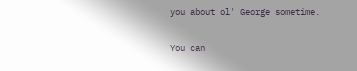you about ol' George sometime.

You can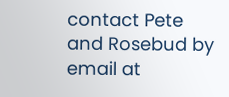contact Pete and Rosebud by email at